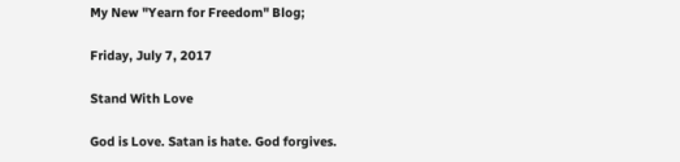My New "Yearn for Freedom" Blog;

Friday, July 7, 2017

Stand With Love

God is Love. Satan is hate. God forgives.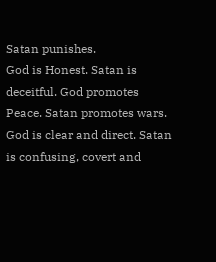Satan punishes.
God is Honest. Satan is deceitful. God promotes Peace. Satan promotes wars.
God is clear and direct. Satan is confusing, covert and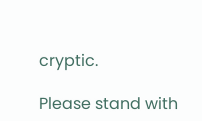cryptic.

Please stand with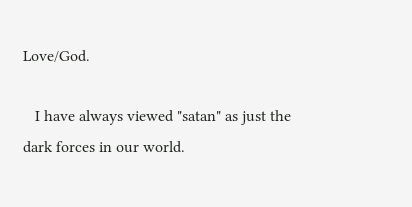Love/God.

   I have always viewed "satan" as just the dark forces in our world.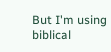But I'm using biblical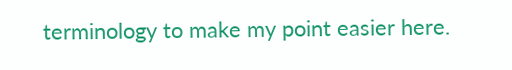terminology to make my point easier here.